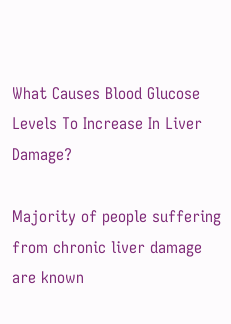What Causes Blood Glucose Levels To Increase In Liver Damage?

Majority of people suffering from chronic liver damage are known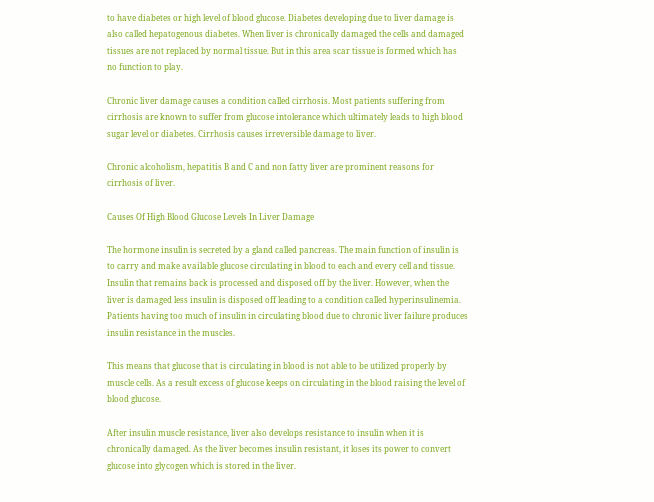to have diabetes or high level of blood glucose. Diabetes developing due to liver damage is also called hepatogenous diabetes. When liver is chronically damaged the cells and damaged tissues are not replaced by normal tissue. But in this area scar tissue is formed which has no function to play.

Chronic liver damage causes a condition called cirrhosis. Most patients suffering from cirrhosis are known to suffer from glucose intolerance which ultimately leads to high blood sugar level or diabetes. Cirrhosis causes irreversible damage to liver.

Chronic alcoholism, hepatitis B and C and non fatty liver are prominent reasons for cirrhosis of liver.

Causes Of High Blood Glucose Levels In Liver Damage

The hormone insulin is secreted by a gland called pancreas. The main function of insulin is to carry and make available glucose circulating in blood to each and every cell and tissue. Insulin that remains back is processed and disposed off by the liver. However, when the liver is damaged less insulin is disposed off leading to a condition called hyperinsulinemia. Patients having too much of insulin in circulating blood due to chronic liver failure produces insulin resistance in the muscles.

This means that glucose that is circulating in blood is not able to be utilized properly by muscle cells. As a result excess of glucose keeps on circulating in the blood raising the level of blood glucose.

After insulin muscle resistance, liver also develops resistance to insulin when it is chronically damaged. As the liver becomes insulin resistant, it loses its power to convert glucose into glycogen which is stored in the liver.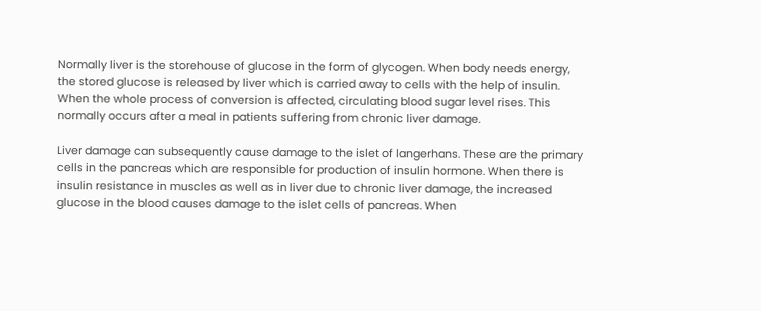Normally liver is the storehouse of glucose in the form of glycogen. When body needs energy, the stored glucose is released by liver which is carried away to cells with the help of insulin. When the whole process of conversion is affected, circulating blood sugar level rises. This normally occurs after a meal in patients suffering from chronic liver damage.

Liver damage can subsequently cause damage to the islet of langerhans. These are the primary cells in the pancreas which are responsible for production of insulin hormone. When there is insulin resistance in muscles as well as in liver due to chronic liver damage, the increased glucose in the blood causes damage to the islet cells of pancreas. When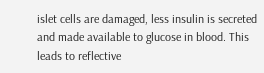islet cells are damaged, less insulin is secreted and made available to glucose in blood. This leads to reflective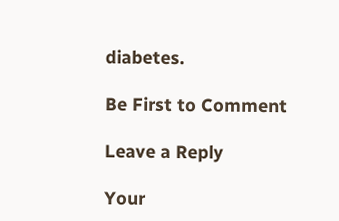diabetes.

Be First to Comment

Leave a Reply

Your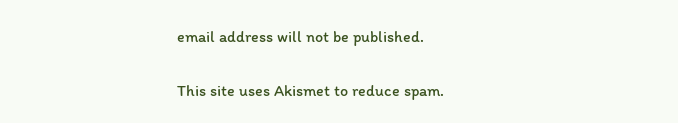email address will not be published.

This site uses Akismet to reduce spam.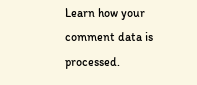Learn how your comment data is processed.